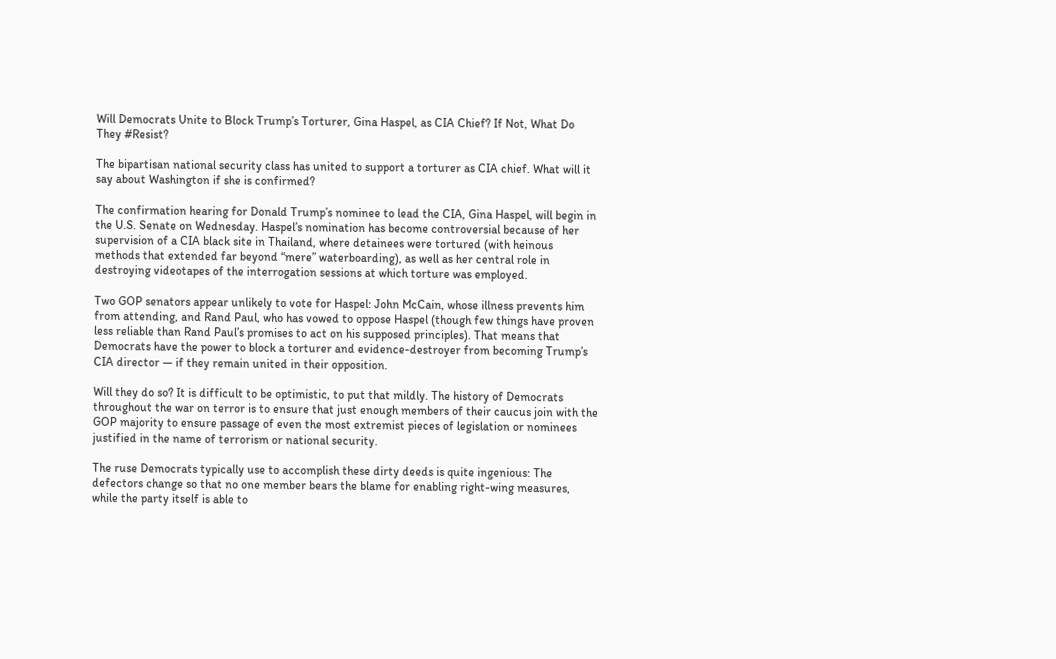Will Democrats Unite to Block Trump’s Torturer, Gina Haspel, as CIA Chief? If Not, What Do They #Resist?

The bipartisan national security class has united to support a torturer as CIA chief. What will it say about Washington if she is confirmed?

The confirmation hearing for Donald Trump’s nominee to lead the CIA, Gina Haspel, will begin in the U.S. Senate on Wednesday. Haspel’s nomination has become controversial because of her supervision of a CIA black site in Thailand, where detainees were tortured (with heinous methods that extended far beyond “mere” waterboarding), as well as her central role in destroying videotapes of the interrogation sessions at which torture was employed.

Two GOP senators appear unlikely to vote for Haspel: John McCain, whose illness prevents him from attending, and Rand Paul, who has vowed to oppose Haspel (though few things have proven less reliable than Rand Paul’s promises to act on his supposed principles). That means that Democrats have the power to block a torturer and evidence-destroyer from becoming Trump’s CIA director — if they remain united in their opposition.

Will they do so? It is difficult to be optimistic, to put that mildly. The history of Democrats throughout the war on terror is to ensure that just enough members of their caucus join with the GOP majority to ensure passage of even the most extremist pieces of legislation or nominees justified in the name of terrorism or national security.

The ruse Democrats typically use to accomplish these dirty deeds is quite ingenious: The defectors change so that no one member bears the blame for enabling right-wing measures, while the party itself is able to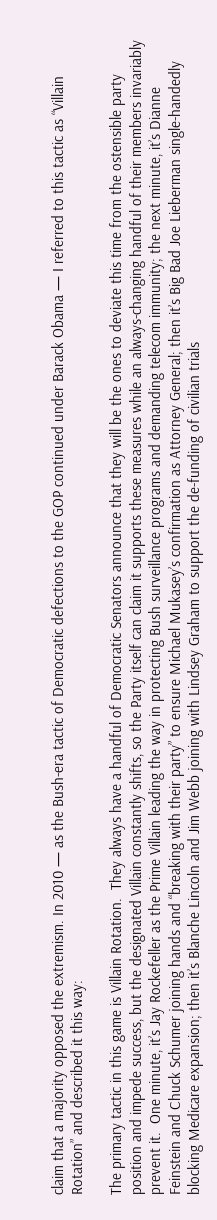claim that a majority opposed the extremism. In 2010 — as the Bush-era tactic of Democratic defections to the GOP continued under Barack Obama — I referred to this tactic as “Villain Rotation” and described it this way:

The primary tactic in this game is Villain Rotation.  They always have a handful of Democratic Senators announce that they will be the ones to deviate this time from the ostensible party position and impede success, but the designated Villain constantly shifts, so the Party itself can claim it supports these measures while an always-changing handful of their members invariably prevent it.  One minute, it’s Jay Rockefeller as the Prime Villain leading the way in protecting Bush surveillance programs and demanding telecom immunity; the next minute, it’s Dianne Feinstein and Chuck Schumer joining hands and “breaking with their party” to ensure Michael Mukasey’s confirmation as Attorney General; then it’s Big Bad Joe Lieberman single-handedly blocking Medicare expansion; then it’s Blanche Lincoln and Jim Webb joining with Lindsey Graham to support the de-funding of civilian trials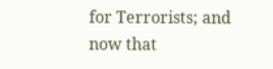for Terrorists; and now that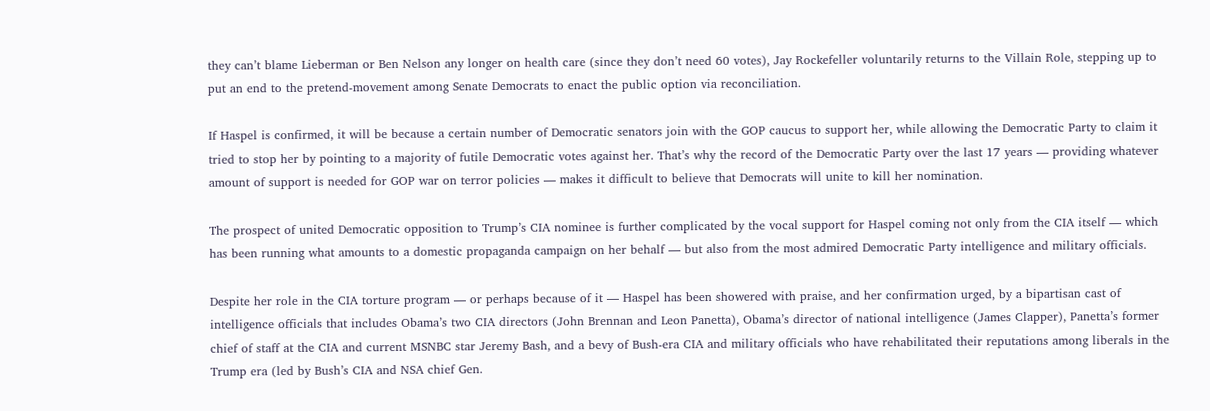they can’t blame Lieberman or Ben Nelson any longer on health care (since they don’t need 60 votes), Jay Rockefeller voluntarily returns to the Villain Role, stepping up to put an end to the pretend-movement among Senate Democrats to enact the public option via reconciliation.

If Haspel is confirmed, it will be because a certain number of Democratic senators join with the GOP caucus to support her, while allowing the Democratic Party to claim it tried to stop her by pointing to a majority of futile Democratic votes against her. That’s why the record of the Democratic Party over the last 17 years — providing whatever amount of support is needed for GOP war on terror policies — makes it difficult to believe that Democrats will unite to kill her nomination.

The prospect of united Democratic opposition to Trump’s CIA nominee is further complicated by the vocal support for Haspel coming not only from the CIA itself — which has been running what amounts to a domestic propaganda campaign on her behalf — but also from the most admired Democratic Party intelligence and military officials.

Despite her role in the CIA torture program — or perhaps because of it — Haspel has been showered with praise, and her confirmation urged, by a bipartisan cast of intelligence officials that includes Obama’s two CIA directors (John Brennan and Leon Panetta), Obama’s director of national intelligence (James Clapper), Panetta’s former chief of staff at the CIA and current MSNBC star Jeremy Bash, and a bevy of Bush-era CIA and military officials who have rehabilitated their reputations among liberals in the Trump era (led by Bush’s CIA and NSA chief Gen.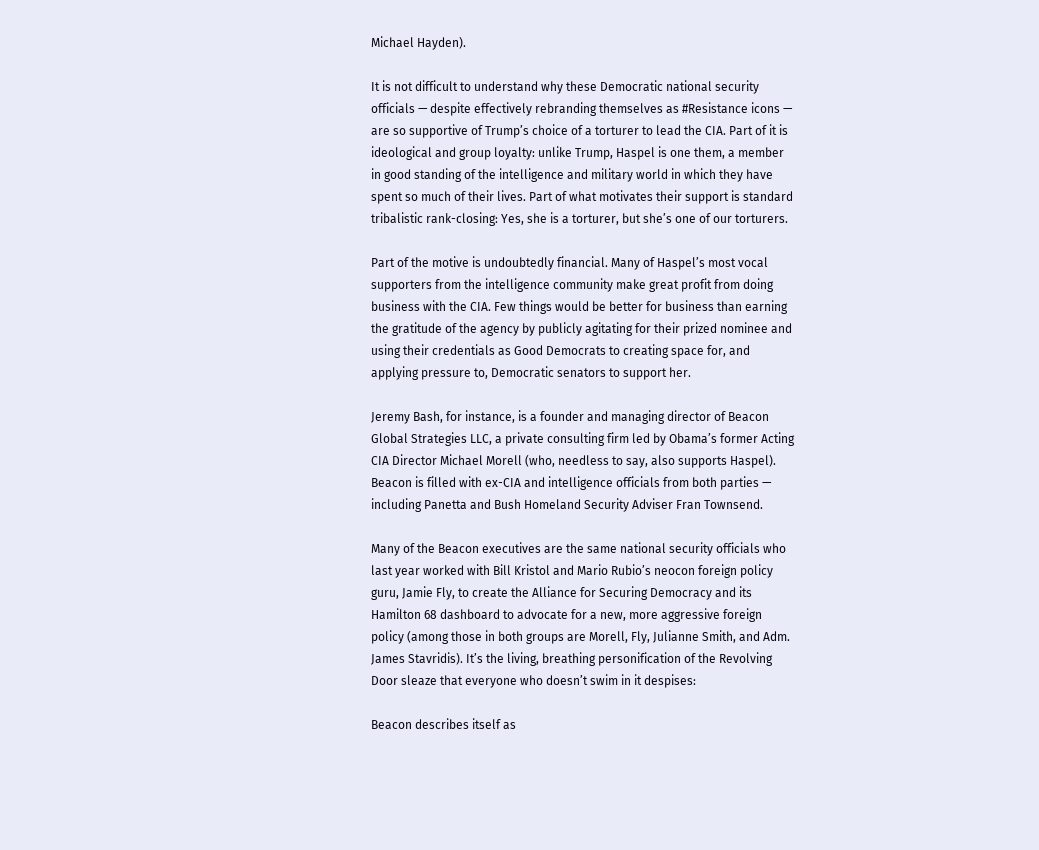Michael Hayden).

It is not difficult to understand why these Democratic national security officials — despite effectively rebranding themselves as #Resistance icons — are so supportive of Trump’s choice of a torturer to lead the CIA. Part of it is ideological and group loyalty: unlike Trump, Haspel is one them, a member in good standing of the intelligence and military world in which they have spent so much of their lives. Part of what motivates their support is standard tribalistic rank-closing: Yes, she is a torturer, but she’s one of our torturers.

Part of the motive is undoubtedly financial. Many of Haspel’s most vocal supporters from the intelligence community make great profit from doing business with the CIA. Few things would be better for business than earning the gratitude of the agency by publicly agitating for their prized nominee and using their credentials as Good Democrats to creating space for, and applying pressure to, Democratic senators to support her.

Jeremy Bash, for instance, is a founder and managing director of Beacon Global Strategies LLC, a private consulting firm led by Obama’s former Acting CIA Director Michael Morell (who, needless to say, also supports Haspel). Beacon is filled with ex-CIA and intelligence officials from both parties — including Panetta and Bush Homeland Security Adviser Fran Townsend.

Many of the Beacon executives are the same national security officials who last year worked with Bill Kristol and Mario Rubio’s neocon foreign policy guru, Jamie Fly, to create the Alliance for Securing Democracy and its Hamilton 68 dashboard to advocate for a new, more aggressive foreign policy (among those in both groups are Morell, Fly, Julianne Smith, and Adm. James Stavridis). It’s the living, breathing personification of the Revolving Door sleaze that everyone who doesn’t swim in it despises:

Beacon describes itself as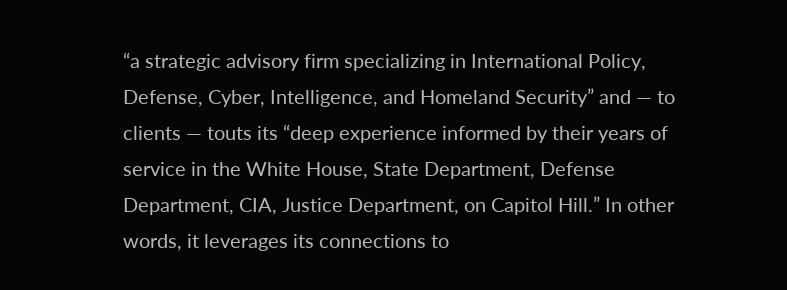“a strategic advisory firm specializing in International Policy, Defense, Cyber, Intelligence, and Homeland Security” and — to clients — touts its “deep experience informed by their years of service in the White House, State Department, Defense Department, CIA, Justice Department, on Capitol Hill.” In other words, it leverages its connections to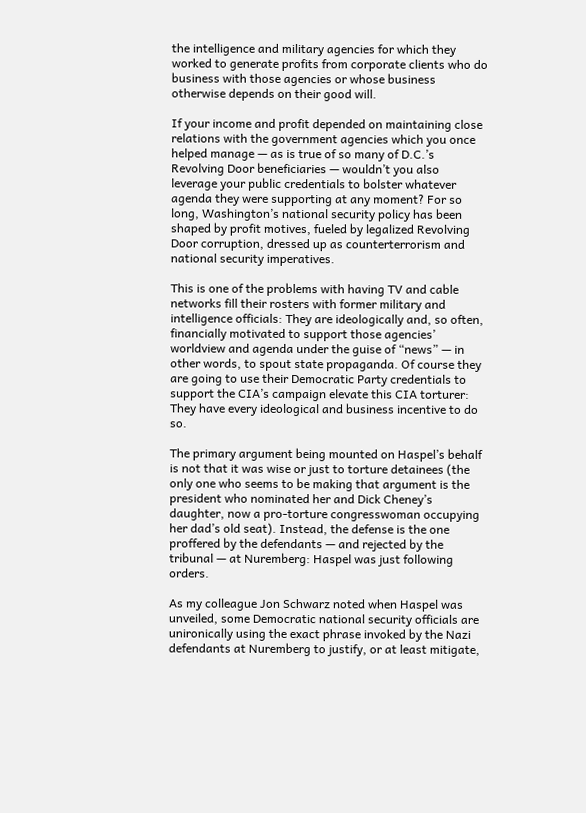the intelligence and military agencies for which they worked to generate profits from corporate clients who do business with those agencies or whose business otherwise depends on their good will.

If your income and profit depended on maintaining close relations with the government agencies which you once helped manage — as is true of so many of D.C.’s Revolving Door beneficiaries — wouldn’t you also leverage your public credentials to bolster whatever agenda they were supporting at any moment? For so long, Washington’s national security policy has been shaped by profit motives, fueled by legalized Revolving Door corruption, dressed up as counterterrorism and national security imperatives.

This is one of the problems with having TV and cable networks fill their rosters with former military and intelligence officials: They are ideologically and, so often, financially motivated to support those agencies’ worldview and agenda under the guise of “news” — in other words, to spout state propaganda. Of course they are going to use their Democratic Party credentials to support the CIA’s campaign elevate this CIA torturer: They have every ideological and business incentive to do so.

The primary argument being mounted on Haspel’s behalf is not that it was wise or just to torture detainees (the only one who seems to be making that argument is the president who nominated her and Dick Cheney’s daughter, now a pro-torture congresswoman occupying her dad’s old seat). Instead, the defense is the one proffered by the defendants — and rejected by the tribunal — at Nuremberg: Haspel was just following orders.

As my colleague Jon Schwarz noted when Haspel was unveiled, some Democratic national security officials are unironically using the exact phrase invoked by the Nazi defendants at Nuremberg to justify, or at least mitigate,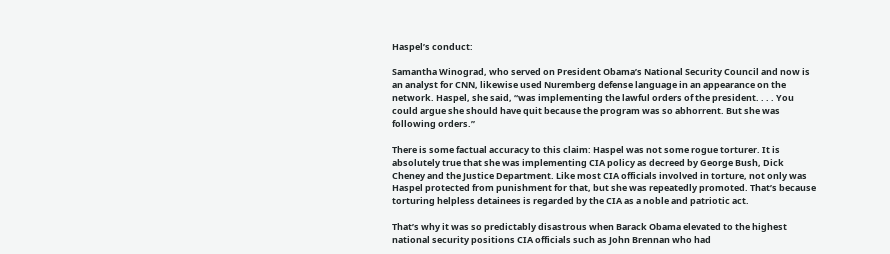Haspel’s conduct:

Samantha Winograd, who served on President Obama’s National Security Council and now is an analyst for CNN, likewise used Nuremberg defense language in an appearance on the network. Haspel, she said, “was implementing the lawful orders of the president. . . . You could argue she should have quit because the program was so abhorrent. But she was following orders.”

There is some factual accuracy to this claim: Haspel was not some rogue torturer. It is absolutely true that she was implementing CIA policy as decreed by George Bush, Dick Cheney and the Justice Department. Like most CIA officials involved in torture, not only was Haspel protected from punishment for that, but she was repeatedly promoted. That’s because torturing helpless detainees is regarded by the CIA as a noble and patriotic act.

That’s why it was so predictably disastrous when Barack Obama elevated to the highest national security positions CIA officials such as John Brennan who had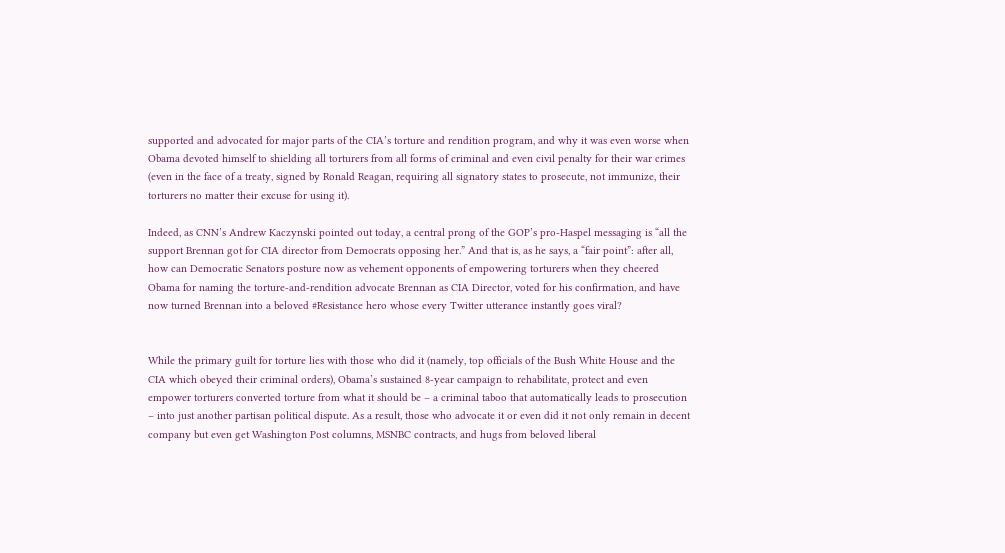supported and advocated for major parts of the CIA’s torture and rendition program, and why it was even worse when Obama devoted himself to shielding all torturers from all forms of criminal and even civil penalty for their war crimes (even in the face of a treaty, signed by Ronald Reagan, requiring all signatory states to prosecute, not immunize, their torturers no matter their excuse for using it).

Indeed, as CNN’s Andrew Kaczynski pointed out today, a central prong of the GOP’s pro-Haspel messaging is “all the support Brennan got for CIA director from Democrats opposing her.” And that is, as he says, a “fair point”: after all, how can Democratic Senators posture now as vehement opponents of empowering torturers when they cheered Obama for naming the torture-and-rendition advocate Brennan as CIA Director, voted for his confirmation, and have now turned Brennan into a beloved #Resistance hero whose every Twitter utterance instantly goes viral?


While the primary guilt for torture lies with those who did it (namely, top officials of the Bush White House and the CIA which obeyed their criminal orders), Obama’s sustained 8-year campaign to rehabilitate, protect and even empower torturers converted torture from what it should be – a criminal taboo that automatically leads to prosecution – into just another partisan political dispute. As a result, those who advocate it or even did it not only remain in decent company but even get Washington Post columns, MSNBC contracts, and hugs from beloved liberal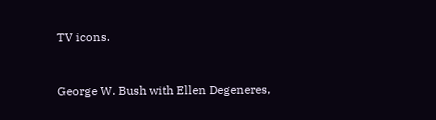TV icons.


George W. Bush with Ellen Degeneres,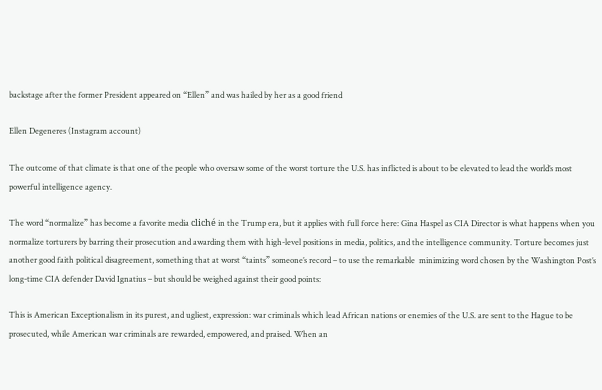backstage after the former President appeared on “Ellen” and was hailed by her as a good friend

Ellen Degeneres (Instagram account)

The outcome of that climate is that one of the people who oversaw some of the worst torture the U.S. has inflicted is about to be elevated to lead the world’s most powerful intelligence agency.

The word “normalize” has become a favorite media cliché in the Trump era, but it applies with full force here: Gina Haspel as CIA Director is what happens when you normalize torturers by barring their prosecution and awarding them with high-level positions in media, politics, and the intelligence community. Torture becomes just another good faith political disagreement, something that at worst “taints” someone’s record – to use the remarkable  minimizing word chosen by the Washington Post’s long-time CIA defender David Ignatius – but should be weighed against their good points:

This is American Exceptionalism in its purest, and ugliest, expression: war criminals which lead African nations or enemies of the U.S. are sent to the Hague to be prosecuted, while American war criminals are rewarded, empowered, and praised. When an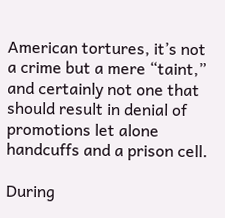American tortures, it’s not a crime but a mere “taint,” and certainly not one that should result in denial of promotions let alone handcuffs and a prison cell.

During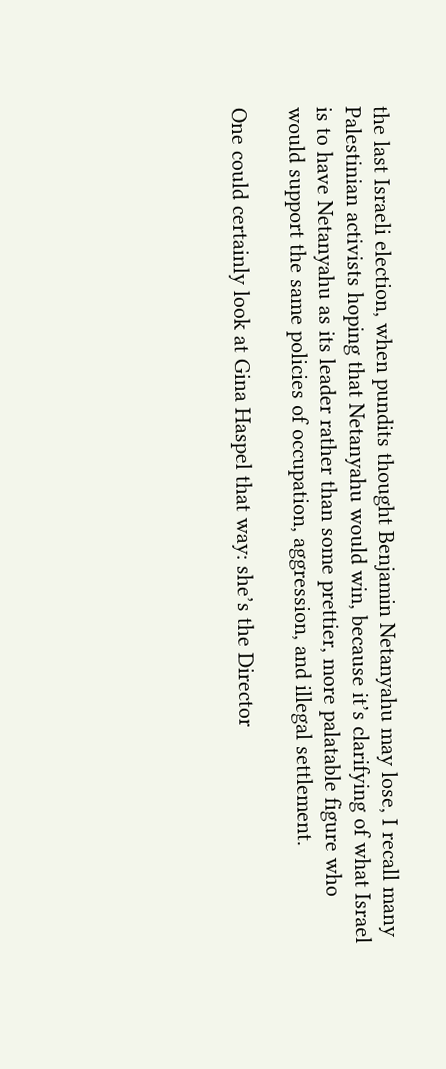the last Israeli election, when pundits thought Benjamin Netanyahu may lose, I recall many Palestinian activists hoping that Netanyahu would win, because it’s clarifying of what Israel is to have Netanyahu as its leader rather than some prettier, more palatable figure who would support the same policies of occupation, aggression, and illegal settlement.

One could certainly look at Gina Haspel that way: she’s the Director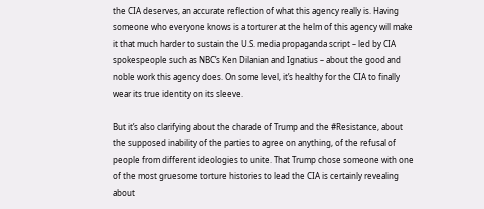the CIA deserves, an accurate reflection of what this agency really is. Having someone who everyone knows is a torturer at the helm of this agency will make it that much harder to sustain the U.S. media propaganda script – led by CIA spokespeople such as NBC’s Ken Dilanian and Ignatius – about the good and noble work this agency does. On some level, it’s healthy for the CIA to finally wear its true identity on its sleeve.

But it’s also clarifying about the charade of Trump and the #Resistance, about the supposed inability of the parties to agree on anything, of the refusal of people from different ideologies to unite. That Trump chose someone with one of the most gruesome torture histories to lead the CIA is certainly revealing about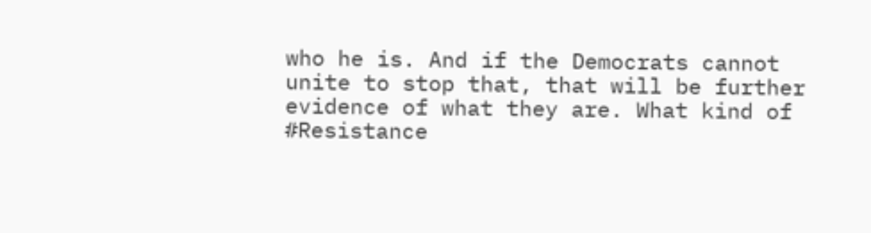who he is. And if the Democrats cannot unite to stop that, that will be further evidence of what they are. What kind of #Resistance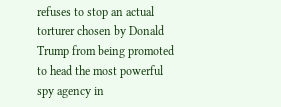refuses to stop an actual torturer chosen by Donald Trump from being promoted to head the most powerful spy agency in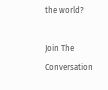the world?

Join The Conversation